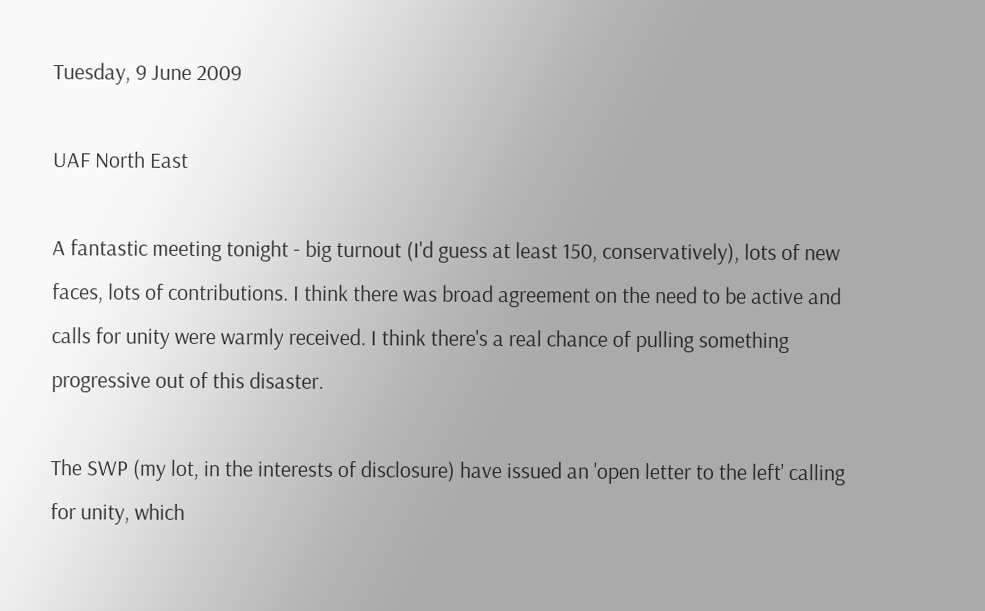Tuesday, 9 June 2009

UAF North East

A fantastic meeting tonight - big turnout (I'd guess at least 150, conservatively), lots of new faces, lots of contributions. I think there was broad agreement on the need to be active and calls for unity were warmly received. I think there's a real chance of pulling something progressive out of this disaster.

The SWP (my lot, in the interests of disclosure) have issued an 'open letter to the left' calling for unity, which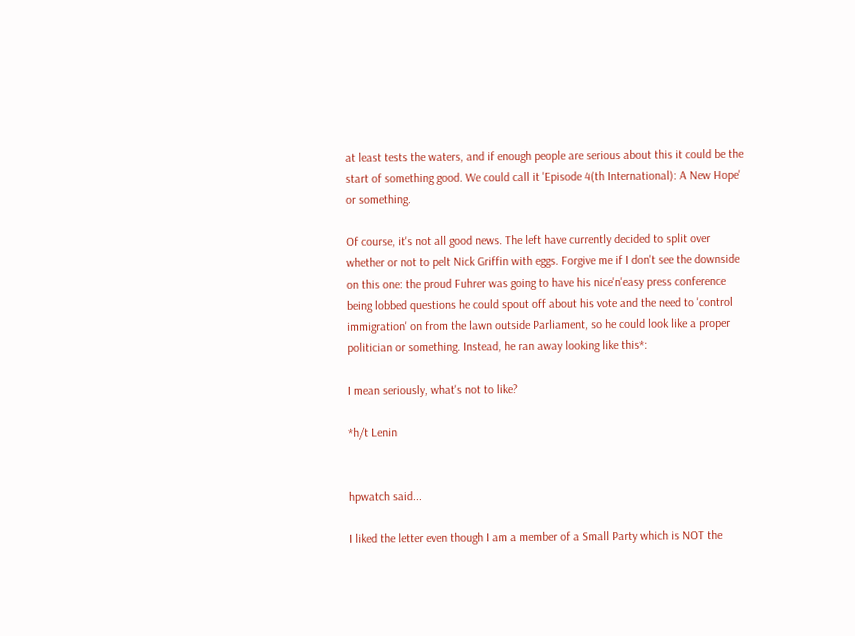at least tests the waters, and if enough people are serious about this it could be the start of something good. We could call it 'Episode 4(th International): A New Hope' or something.

Of course, it's not all good news. The left have currently decided to split over whether or not to pelt Nick Griffin with eggs. Forgive me if I don't see the downside on this one: the proud Fuhrer was going to have his nice'n'easy press conference being lobbed questions he could spout off about his vote and the need to 'control immigration' on from the lawn outside Parliament, so he could look like a proper politician or something. Instead, he ran away looking like this*:

I mean seriously, what's not to like?

*h/t Lenin


hpwatch said...

I liked the letter even though I am a member of a Small Party which is NOT the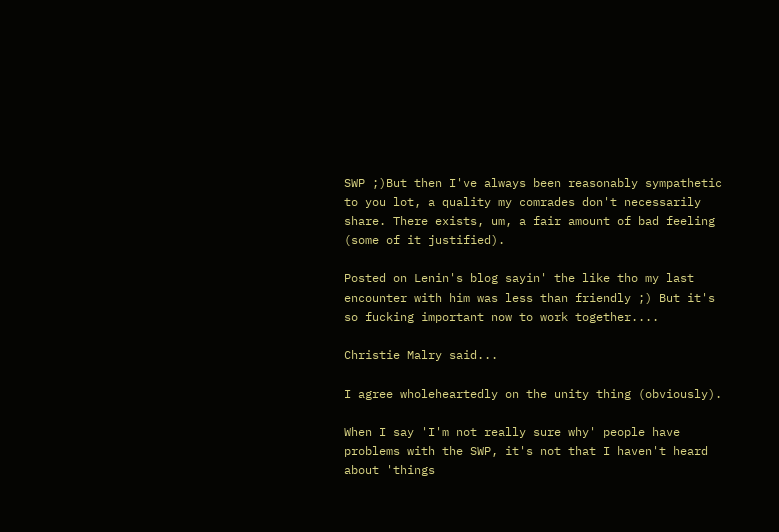SWP ;)But then I've always been reasonably sympathetic to you lot, a quality my comrades don't necessarily share. There exists, um, a fair amount of bad feeling (some of it justified).

Posted on Lenin's blog sayin' the like tho my last encounter with him was less than friendly ;) But it's so fucking important now to work together....

Christie Malry said...

I agree wholeheartedly on the unity thing (obviously).

When I say 'I'm not really sure why' people have problems with the SWP, it's not that I haven't heard about 'things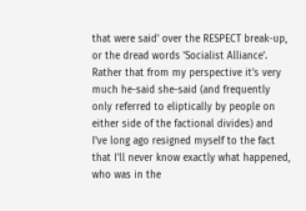that were said' over the RESPECT break-up, or the dread words 'Socialist Alliance'. Rather that from my perspective it's very much he-said she-said (and frequently only referred to eliptically by people on either side of the factional divides) and I've long ago resigned myself to the fact that I'll never know exactly what happened, who was in the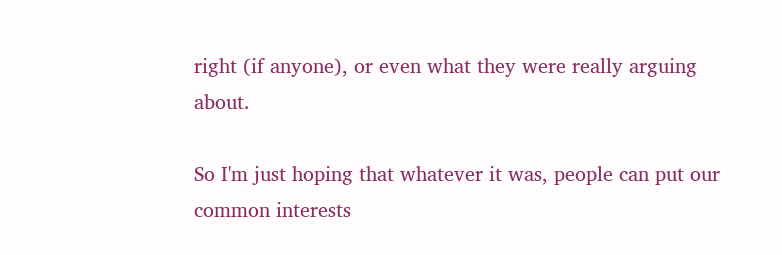right (if anyone), or even what they were really arguing about.

So I'm just hoping that whatever it was, people can put our common interests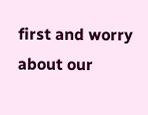first and worry about our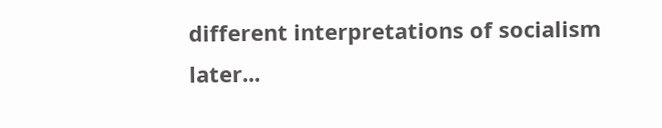different interpretations of socialism later...